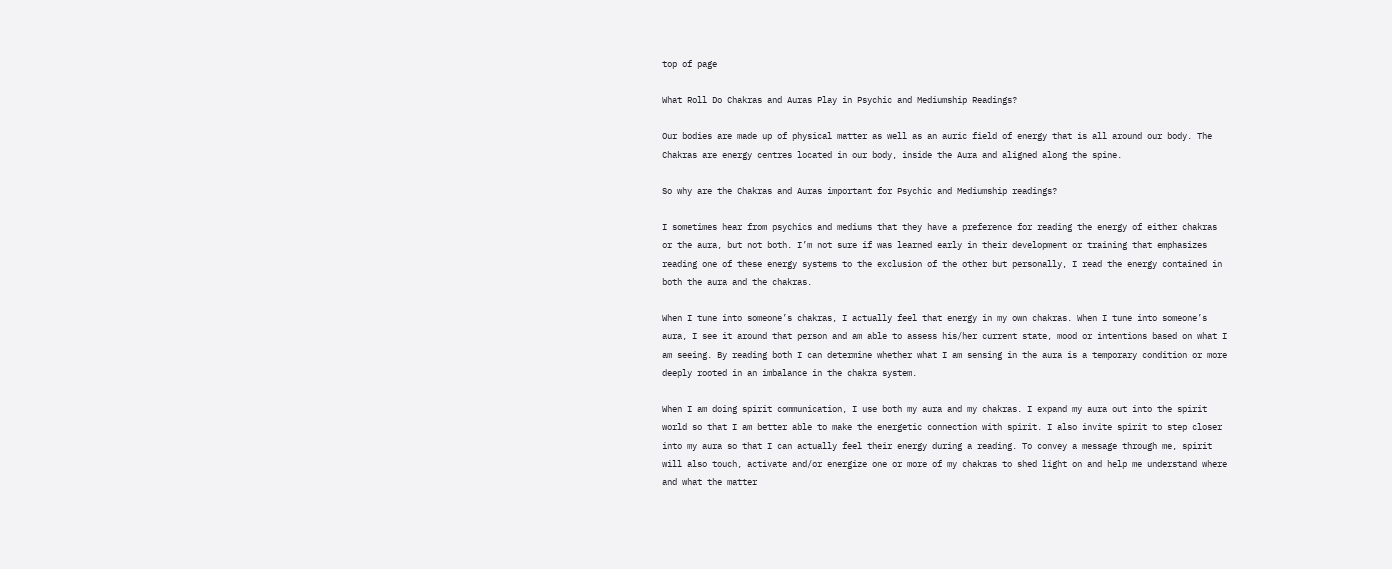top of page

What Roll Do Chakras and Auras Play in Psychic and Mediumship Readings?

Our bodies are made up of physical matter as well as an auric field of energy that is all around our body. The Chakras are energy centres located in our body, inside the Aura and aligned along the spine.

So why are the Chakras and Auras important for Psychic and Mediumship readings?

I sometimes hear from psychics and mediums that they have a preference for reading the energy of either chakras or the aura, but not both. I’m not sure if was learned early in their development or training that emphasizes reading one of these energy systems to the exclusion of the other but personally, I read the energy contained in both the aura and the chakras.

When I tune into someone’s chakras, I actually feel that energy in my own chakras. When I tune into someone’s aura, I see it around that person and am able to assess his/her current state, mood or intentions based on what I am seeing. By reading both I can determine whether what I am sensing in the aura is a temporary condition or more deeply rooted in an imbalance in the chakra system.

When I am doing spirit communication, I use both my aura and my chakras. I expand my aura out into the spirit world so that I am better able to make the energetic connection with spirit. I also invite spirit to step closer into my aura so that I can actually feel their energy during a reading. To convey a message through me, spirit will also touch, activate and/or energize one or more of my chakras to shed light on and help me understand where and what the matter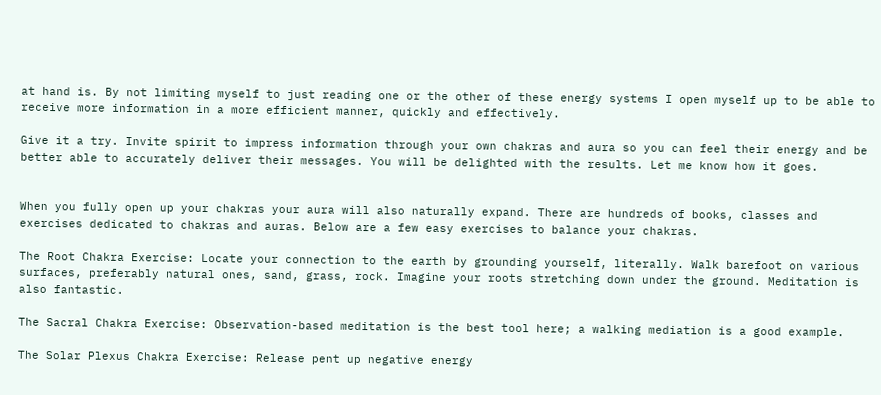at hand is. By not limiting myself to just reading one or the other of these energy systems I open myself up to be able to receive more information in a more efficient manner, quickly and effectively.

Give it a try. Invite spirit to impress information through your own chakras and aura so you can feel their energy and be better able to accurately deliver their messages. You will be delighted with the results. Let me know how it goes.


When you fully open up your chakras your aura will also naturally expand. There are hundreds of books, classes and exercises dedicated to chakras and auras. Below are a few easy exercises to balance your chakras.

The Root Chakra Exercise: Locate your connection to the earth by grounding yourself, literally. Walk barefoot on various surfaces, preferably natural ones, sand, grass, rock. Imagine your roots stretching down under the ground. Meditation is also fantastic.

The Sacral Chakra Exercise: Observation-based meditation is the best tool here; a walking mediation is a good example.

The Solar Plexus Chakra Exercise: Release pent up negative energy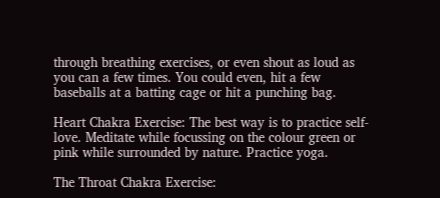through breathing exercises, or even shout as loud as you can a few times. You could even, hit a few baseballs at a batting cage or hit a punching bag.

Heart Chakra Exercise: The best way is to practice self-love. Meditate while focussing on the colour green or pink while surrounded by nature. Practice yoga.

The Throat Chakra Exercise: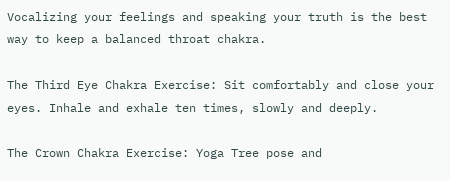Vocalizing your feelings and speaking your truth is the best way to keep a balanced throat chakra.

The Third Eye Chakra Exercise: Sit comfortably and close your eyes. Inhale and exhale ten times, slowly and deeply.

The Crown Chakra Exercise: Yoga Tree pose and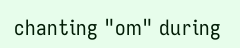chanting "om" during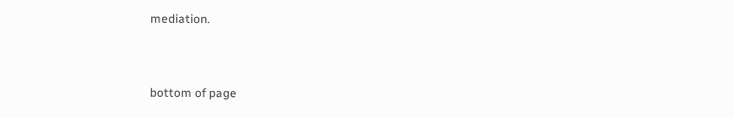mediation.


bottom of page